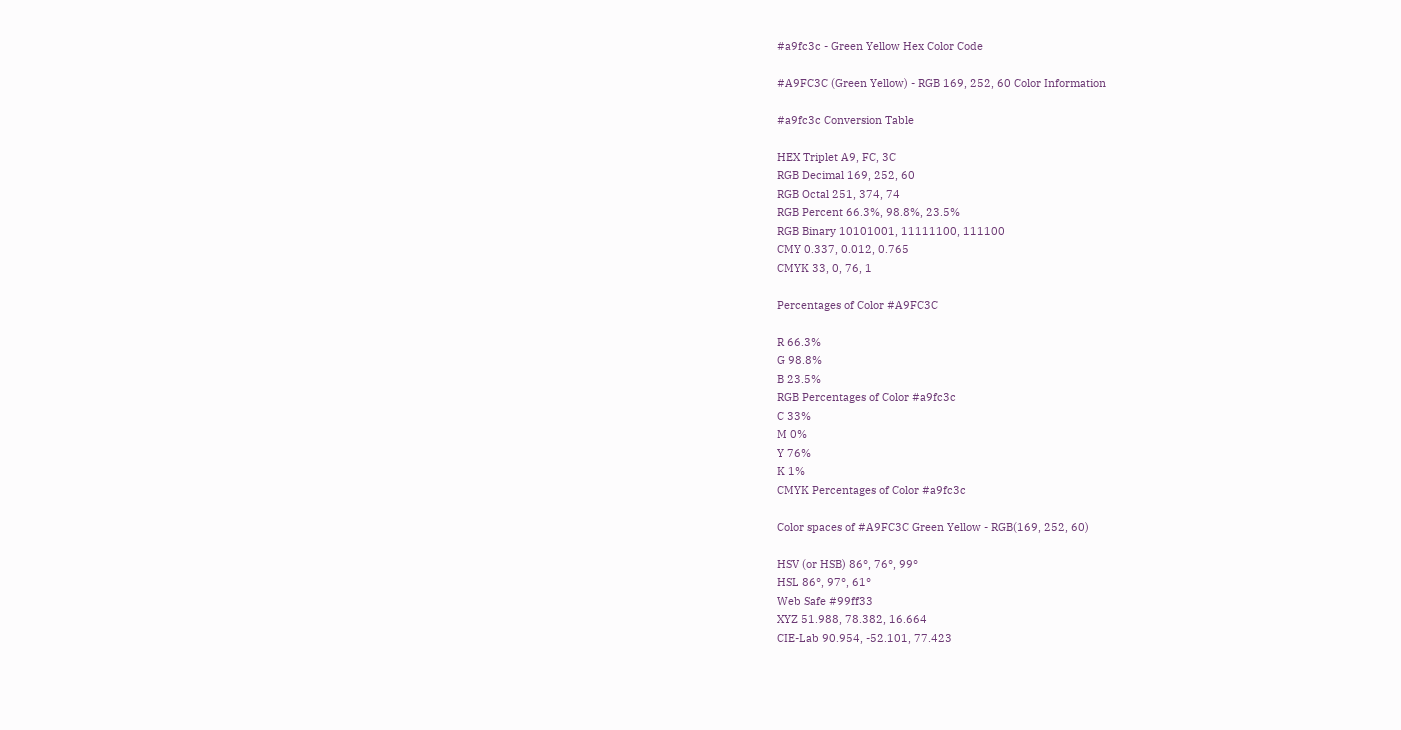#a9fc3c - Green Yellow Hex Color Code

#A9FC3C (Green Yellow) - RGB 169, 252, 60 Color Information

#a9fc3c Conversion Table

HEX Triplet A9, FC, 3C
RGB Decimal 169, 252, 60
RGB Octal 251, 374, 74
RGB Percent 66.3%, 98.8%, 23.5%
RGB Binary 10101001, 11111100, 111100
CMY 0.337, 0.012, 0.765
CMYK 33, 0, 76, 1

Percentages of Color #A9FC3C

R 66.3%
G 98.8%
B 23.5%
RGB Percentages of Color #a9fc3c
C 33%
M 0%
Y 76%
K 1%
CMYK Percentages of Color #a9fc3c

Color spaces of #A9FC3C Green Yellow - RGB(169, 252, 60)

HSV (or HSB) 86°, 76°, 99°
HSL 86°, 97°, 61°
Web Safe #99ff33
XYZ 51.988, 78.382, 16.664
CIE-Lab 90.954, -52.101, 77.423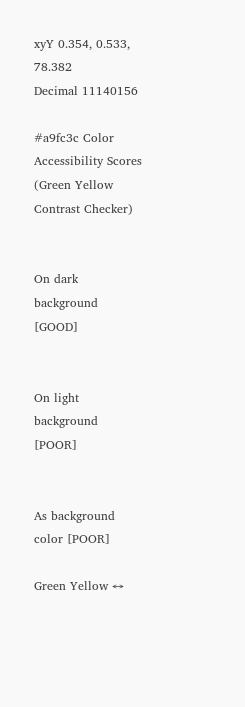xyY 0.354, 0.533, 78.382
Decimal 11140156

#a9fc3c Color Accessibility Scores (Green Yellow Contrast Checker)


On dark background [GOOD]


On light background [POOR]


As background color [POOR]

Green Yellow ↔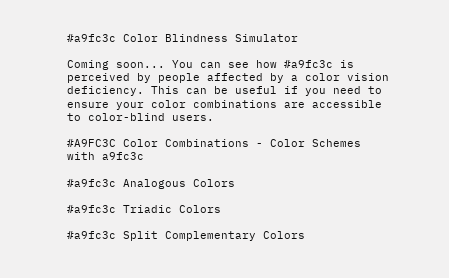#a9fc3c Color Blindness Simulator

Coming soon... You can see how #a9fc3c is perceived by people affected by a color vision deficiency. This can be useful if you need to ensure your color combinations are accessible to color-blind users.

#A9FC3C Color Combinations - Color Schemes with a9fc3c

#a9fc3c Analogous Colors

#a9fc3c Triadic Colors

#a9fc3c Split Complementary Colors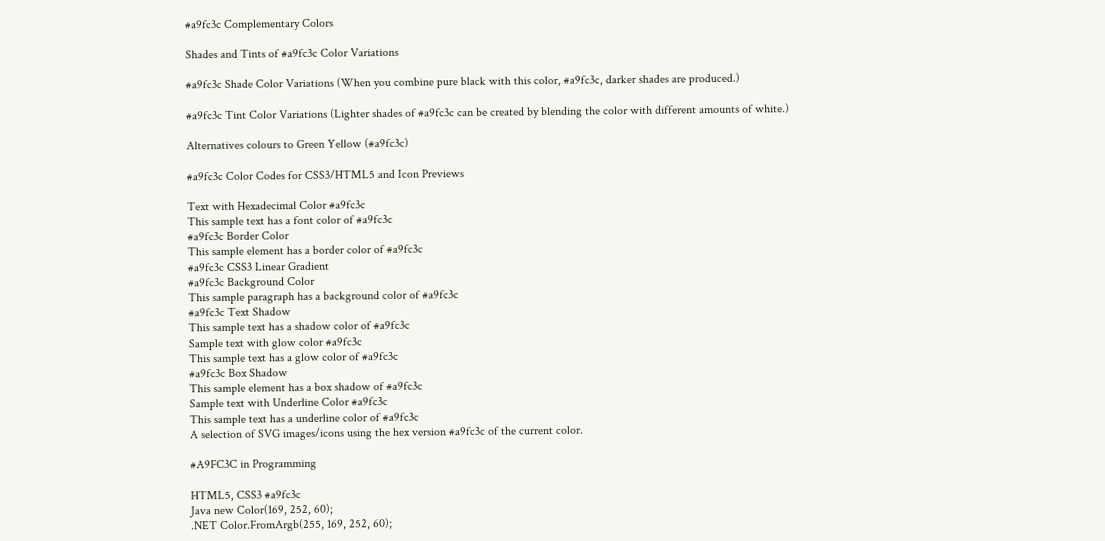#a9fc3c Complementary Colors

Shades and Tints of #a9fc3c Color Variations

#a9fc3c Shade Color Variations (When you combine pure black with this color, #a9fc3c, darker shades are produced.)

#a9fc3c Tint Color Variations (Lighter shades of #a9fc3c can be created by blending the color with different amounts of white.)

Alternatives colours to Green Yellow (#a9fc3c)

#a9fc3c Color Codes for CSS3/HTML5 and Icon Previews

Text with Hexadecimal Color #a9fc3c
This sample text has a font color of #a9fc3c
#a9fc3c Border Color
This sample element has a border color of #a9fc3c
#a9fc3c CSS3 Linear Gradient
#a9fc3c Background Color
This sample paragraph has a background color of #a9fc3c
#a9fc3c Text Shadow
This sample text has a shadow color of #a9fc3c
Sample text with glow color #a9fc3c
This sample text has a glow color of #a9fc3c
#a9fc3c Box Shadow
This sample element has a box shadow of #a9fc3c
Sample text with Underline Color #a9fc3c
This sample text has a underline color of #a9fc3c
A selection of SVG images/icons using the hex version #a9fc3c of the current color.

#A9FC3C in Programming

HTML5, CSS3 #a9fc3c
Java new Color(169, 252, 60);
.NET Color.FromArgb(255, 169, 252, 60);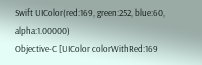Swift UIColor(red:169, green:252, blue:60, alpha:1.00000)
Objective-C [UIColor colorWithRed:169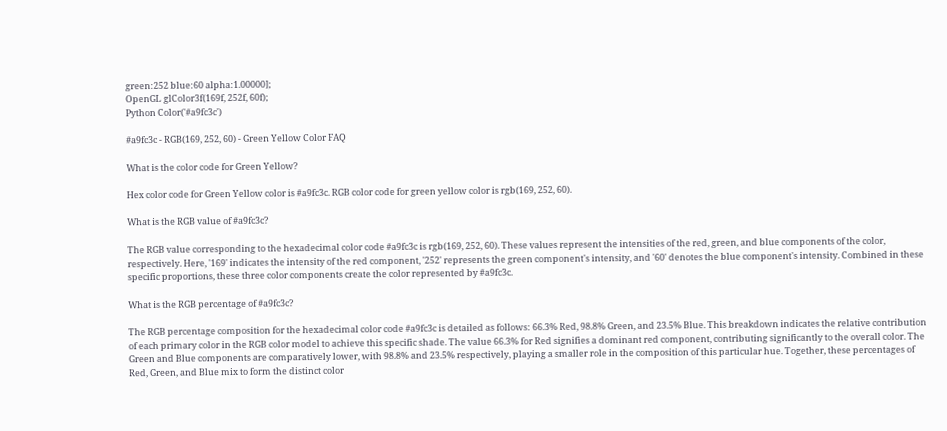green:252 blue:60 alpha:1.00000];
OpenGL glColor3f(169f, 252f, 60f);
Python Color('#a9fc3c')

#a9fc3c - RGB(169, 252, 60) - Green Yellow Color FAQ

What is the color code for Green Yellow?

Hex color code for Green Yellow color is #a9fc3c. RGB color code for green yellow color is rgb(169, 252, 60).

What is the RGB value of #a9fc3c?

The RGB value corresponding to the hexadecimal color code #a9fc3c is rgb(169, 252, 60). These values represent the intensities of the red, green, and blue components of the color, respectively. Here, '169' indicates the intensity of the red component, '252' represents the green component's intensity, and '60' denotes the blue component's intensity. Combined in these specific proportions, these three color components create the color represented by #a9fc3c.

What is the RGB percentage of #a9fc3c?

The RGB percentage composition for the hexadecimal color code #a9fc3c is detailed as follows: 66.3% Red, 98.8% Green, and 23.5% Blue. This breakdown indicates the relative contribution of each primary color in the RGB color model to achieve this specific shade. The value 66.3% for Red signifies a dominant red component, contributing significantly to the overall color. The Green and Blue components are comparatively lower, with 98.8% and 23.5% respectively, playing a smaller role in the composition of this particular hue. Together, these percentages of Red, Green, and Blue mix to form the distinct color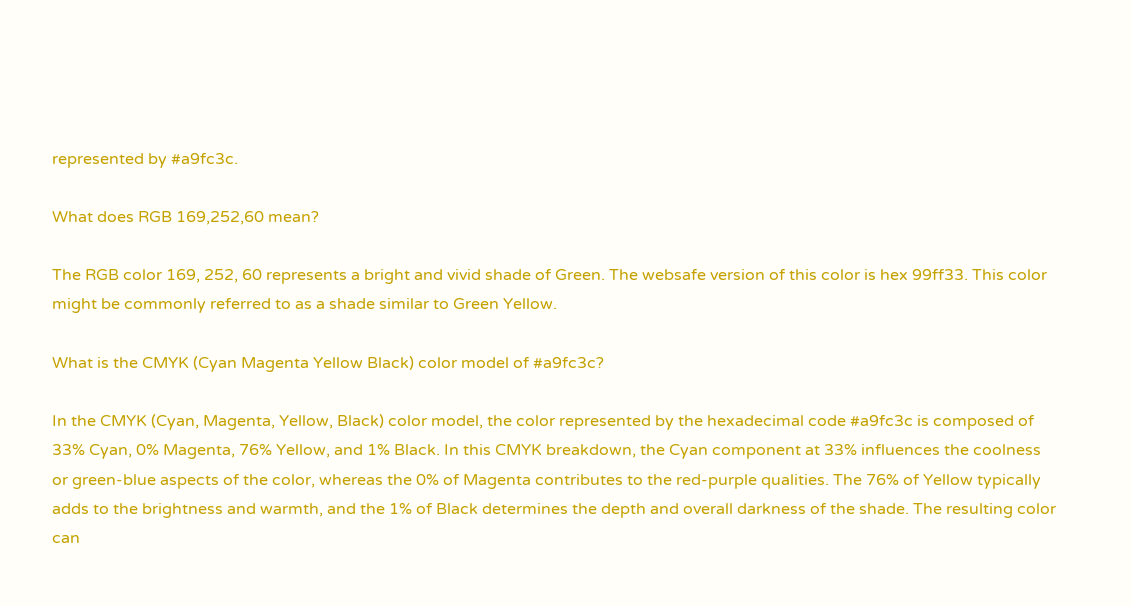represented by #a9fc3c.

What does RGB 169,252,60 mean?

The RGB color 169, 252, 60 represents a bright and vivid shade of Green. The websafe version of this color is hex 99ff33. This color might be commonly referred to as a shade similar to Green Yellow.

What is the CMYK (Cyan Magenta Yellow Black) color model of #a9fc3c?

In the CMYK (Cyan, Magenta, Yellow, Black) color model, the color represented by the hexadecimal code #a9fc3c is composed of 33% Cyan, 0% Magenta, 76% Yellow, and 1% Black. In this CMYK breakdown, the Cyan component at 33% influences the coolness or green-blue aspects of the color, whereas the 0% of Magenta contributes to the red-purple qualities. The 76% of Yellow typically adds to the brightness and warmth, and the 1% of Black determines the depth and overall darkness of the shade. The resulting color can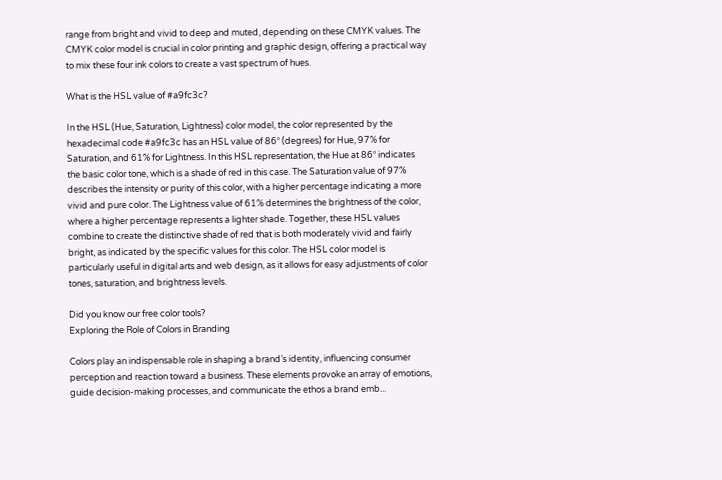range from bright and vivid to deep and muted, depending on these CMYK values. The CMYK color model is crucial in color printing and graphic design, offering a practical way to mix these four ink colors to create a vast spectrum of hues.

What is the HSL value of #a9fc3c?

In the HSL (Hue, Saturation, Lightness) color model, the color represented by the hexadecimal code #a9fc3c has an HSL value of 86° (degrees) for Hue, 97% for Saturation, and 61% for Lightness. In this HSL representation, the Hue at 86° indicates the basic color tone, which is a shade of red in this case. The Saturation value of 97% describes the intensity or purity of this color, with a higher percentage indicating a more vivid and pure color. The Lightness value of 61% determines the brightness of the color, where a higher percentage represents a lighter shade. Together, these HSL values combine to create the distinctive shade of red that is both moderately vivid and fairly bright, as indicated by the specific values for this color. The HSL color model is particularly useful in digital arts and web design, as it allows for easy adjustments of color tones, saturation, and brightness levels.

Did you know our free color tools?
Exploring the Role of Colors in Branding

Colors play an indispensable role in shaping a brand’s identity, influencing consumer perception and reaction toward a business. These elements provoke an array of emotions, guide decision-making processes, and communicate the ethos a brand emb...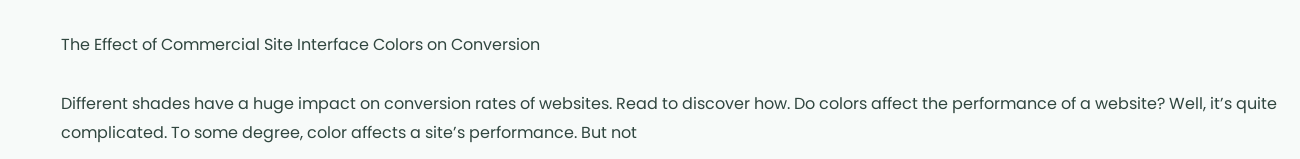The Effect of Commercial Site Interface Colors on Conversion

Different shades have a huge impact on conversion rates of websites. Read to discover how. Do colors affect the performance of a website? Well, it’s quite complicated. To some degree, color affects a site’s performance. But not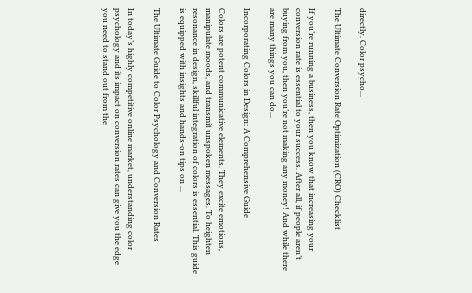directly. Color psycho...

The Ultimate Conversion Rate Optimization (CRO) Checklist

If you’re running a business, then you know that increasing your conversion rate is essential to your success. After all, if people aren’t buying from you, then you’re not making any money! And while there are many things you can do...

Incorporating Colors in Design: A Comprehensive Guide

Colors are potent communicative elements. They excite emotions, manipulate moods, and transmit unspoken messages. To heighten resonance in design, skillful integration of colors is essential. This guide is equipped with insights and hands-on tips on ...

The Ultimate Guide to Color Psychology and Conversion Rates

In today’s highly competitive online market, understanding color psychology and its impact on conversion rates can give you the edge you need to stand out from the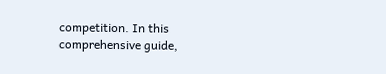competition. In this comprehensive guide,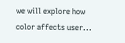we will explore how color affects user...